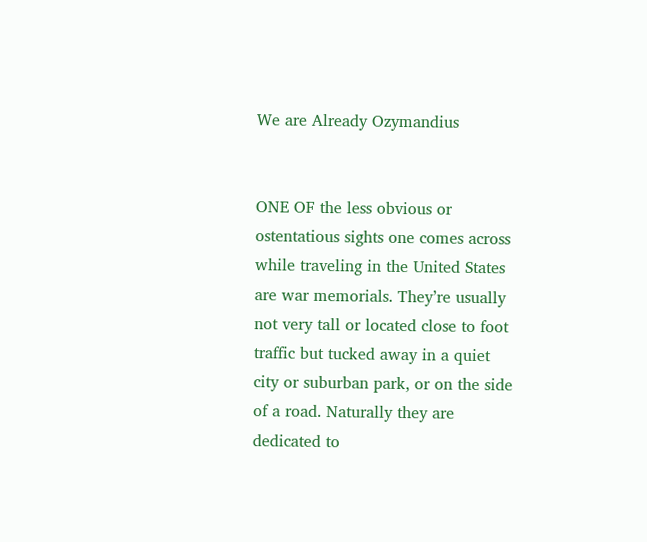We are Already Ozymandius


ONE OF the less obvious or ostentatious sights one comes across while traveling in the United States are war memorials. They’re usually not very tall or located close to foot traffic but tucked away in a quiet city or suburban park, or on the side of a road. Naturally they are dedicated to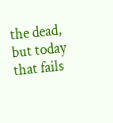the dead, but today that fails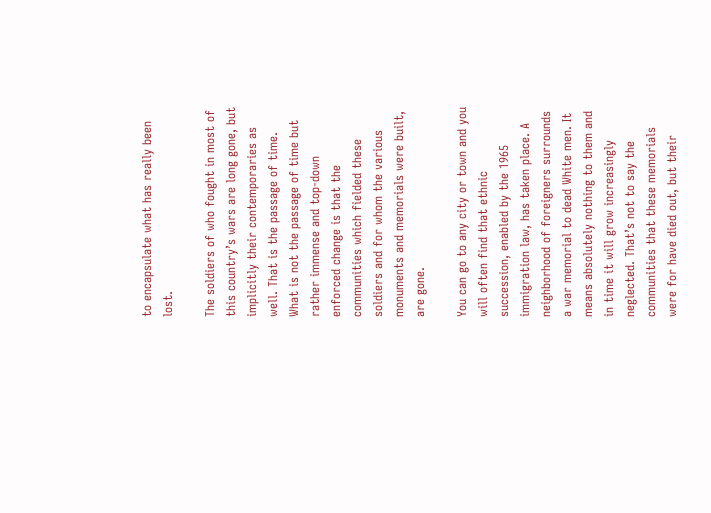to encapsulate what has really been lost.

The soldiers of who fought in most of this country’s wars are long gone, but implicitly their contemporaries as well. That is the passage of time. What is not the passage of time but rather immense and top-down enforced change is that the communities which fielded these soldiers and for whom the various monuments and memorials were built, are gone.

You can go to any city or town and you will often find that ethnic succession, enabled by the 1965 immigration law, has taken place. A neighborhood of foreigners surrounds a war memorial to dead White men. It means absolutely nothing to them and in time it will grow increasingly neglected. That’s not to say the communities that these memorials were for have died out, but their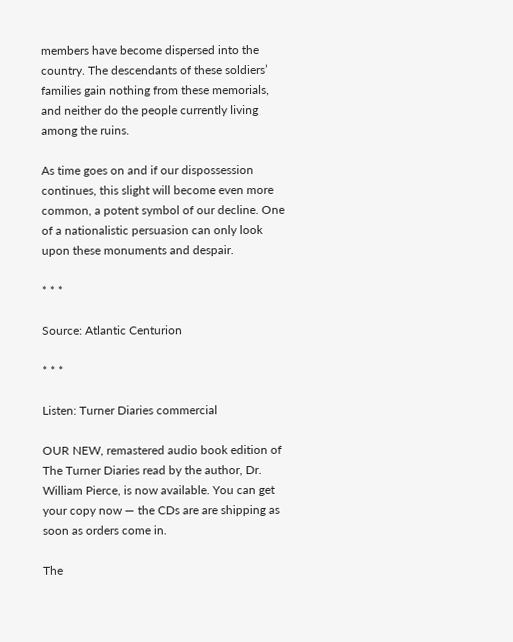members have become dispersed into the country. The descendants of these soldiers’ families gain nothing from these memorials, and neither do the people currently living among the ruins.

As time goes on and if our dispossession continues, this slight will become even more common, a potent symbol of our decline. One of a nationalistic persuasion can only look upon these monuments and despair.

* * *

Source: Atlantic Centurion

* * *

Listen: Turner Diaries commercial

OUR NEW, remastered audio book edition of The Turner Diaries read by the author, Dr. William Pierce, is now available. You can get your copy now — the CDs are are shipping as soon as orders come in.

The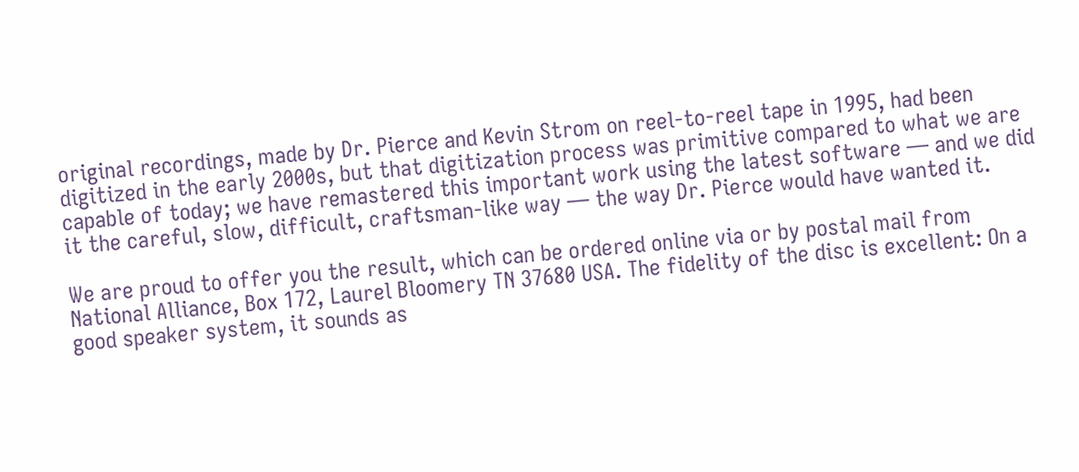original recordings, made by Dr. Pierce and Kevin Strom on reel-to-reel tape in 1995, had been digitized in the early 2000s, but that digitization process was primitive compared to what we are capable of today; we have remastered this important work using the latest software — and we did it the careful, slow, difficult, craftsman-like way — the way Dr. Pierce would have wanted it.

We are proud to offer you the result, which can be ordered online via or by postal mail from National Alliance, Box 172, Laurel Bloomery TN 37680 USA. The fidelity of the disc is excellent: On a good speaker system, it sounds as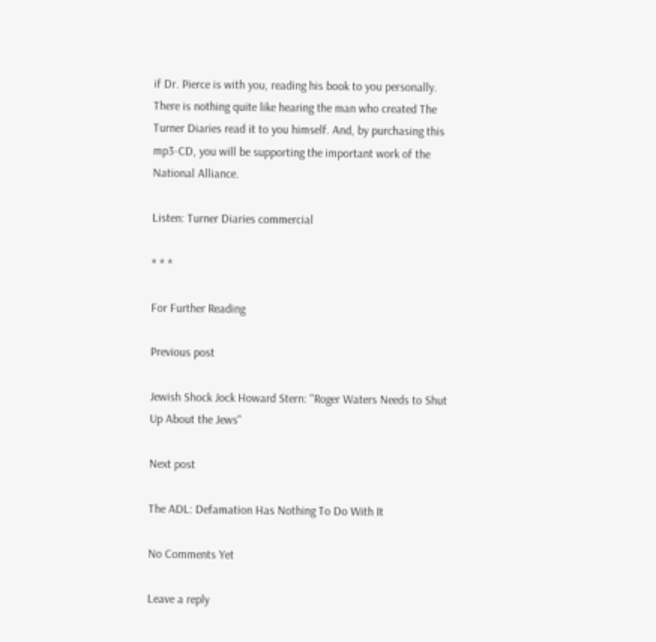if Dr. Pierce is with you, reading his book to you personally. There is nothing quite like hearing the man who created The Turner Diaries read it to you himself. And, by purchasing this mp3-CD, you will be supporting the important work of the National Alliance.

Listen: Turner Diaries commercial

* * *

For Further Reading

Previous post

Jewish Shock Jock Howard Stern: "Roger Waters Needs to Shut Up About the Jews"

Next post

The ADL: Defamation Has Nothing To Do With It

No Comments Yet

Leave a reply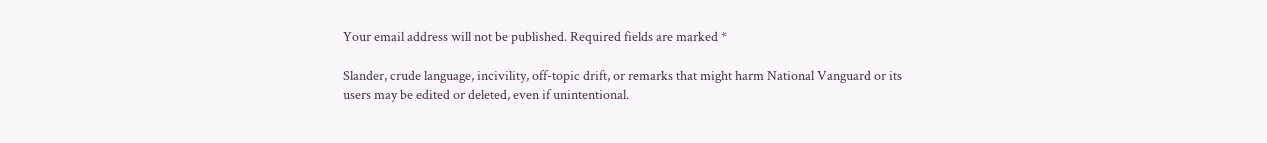Your email address will not be published. Required fields are marked *

Slander, crude language, incivility, off-topic drift, or remarks that might harm National Vanguard or its users may be edited or deleted, even if unintentional.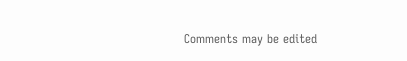Comments may be edited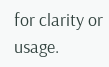for clarity or usage.